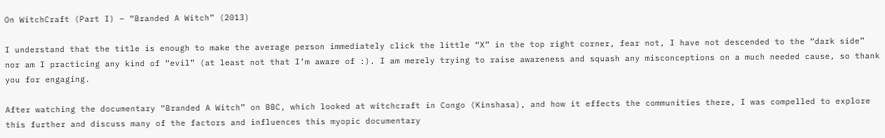On WitchCraft (Part I) – “Branded A Witch” (2013)

I understand that the title is enough to make the average person immediately click the little “X” in the top right corner, fear not, I have not descended to the “dark side” nor am I practicing any kind of “evil” (at least not that I’m aware of :). I am merely trying to raise awareness and squash any misconceptions on a much needed cause, so thank you for engaging.

After watching the documentary “Branded A Witch” on BBC, which looked at witchcraft in Congo (Kinshasa), and how it effects the communities there, I was compelled to explore this further and discuss many of the factors and influences this myopic documentary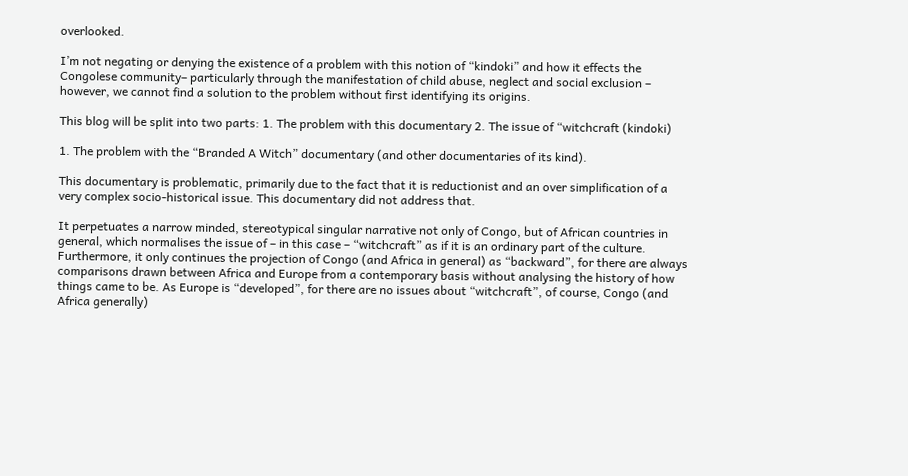overlooked.

I’m not negating or denying the existence of a problem with this notion of “kindoki” and how it effects the Congolese community– particularly through the manifestation of child abuse, neglect and social exclusion –  however, we cannot find a solution to the problem without first identifying its origins.

This blog will be split into two parts: 1. The problem with this documentary 2. The issue of “witchcraft (kindoki)

1. The problem with the “Branded A Witch” documentary (and other documentaries of its kind).

This documentary is problematic, primarily due to the fact that it is reductionist and an over simplification of a very complex socio-historical issue. This documentary did not address that.

It perpetuates a narrow minded, stereotypical singular narrative not only of Congo, but of African countries in general, which normalises the issue of – in this case – “witchcraft” as if it is an ordinary part of the culture. Furthermore, it only continues the projection of Congo (and Africa in general) as “backward”, for there are always comparisons drawn between Africa and Europe from a contemporary basis without analysing the history of how things came to be. As Europe is “developed”, for there are no issues about “witchcraft”, of course, Congo (and Africa generally)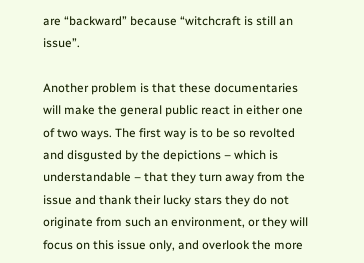are “backward” because “witchcraft is still an issue”.

Another problem is that these documentaries will make the general public react in either one of two ways. The first way is to be so revolted and disgusted by the depictions – which is understandable – that they turn away from the issue and thank their lucky stars they do not originate from such an environment, or they will focus on this issue only, and overlook the more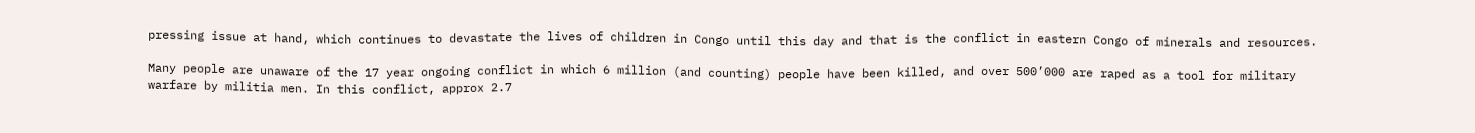pressing issue at hand, which continues to devastate the lives of children in Congo until this day and that is the conflict in eastern Congo of minerals and resources.

Many people are unaware of the 17 year ongoing conflict in which 6 million (and counting) people have been killed, and over 500’000 are raped as a tool for military warfare by militia men. In this conflict, approx 2.7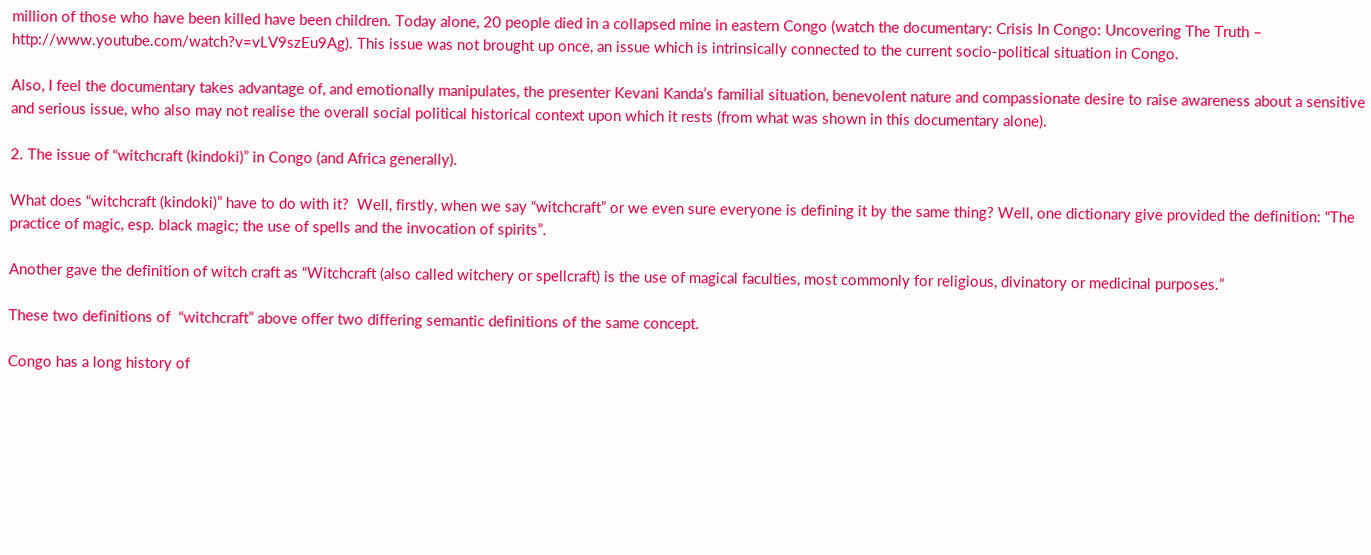million of those who have been killed have been children. Today alone, 20 people died in a collapsed mine in eastern Congo (watch the documentary: Crisis In Congo: Uncovering The Truth – http://www.youtube.com/watch?v=vLV9szEu9Ag). This issue was not brought up once, an issue which is intrinsically connected to the current socio-political situation in Congo.

Also, I feel the documentary takes advantage of, and emotionally manipulates, the presenter Kevani Kanda’s familial situation, benevolent nature and compassionate desire to raise awareness about a sensitive and serious issue, who also may not realise the overall social political historical context upon which it rests (from what was shown in this documentary alone).

2. The issue of “witchcraft (kindoki)” in Congo (and Africa generally).

What does “witchcraft (kindoki)” have to do with it?  Well, firstly, when we say “witchcraft” or we even sure everyone is defining it by the same thing? Well, one dictionary give provided the definition: “The practice of magic, esp. black magic; the use of spells and the invocation of spirits”.

Another gave the definition of witch craft as “Witchcraft (also called witchery or spellcraft) is the use of magical faculties, most commonly for religious, divinatory or medicinal purposes.”

These two definitions of  “witchcraft” above offer two differing semantic definitions of the same concept.

Congo has a long history of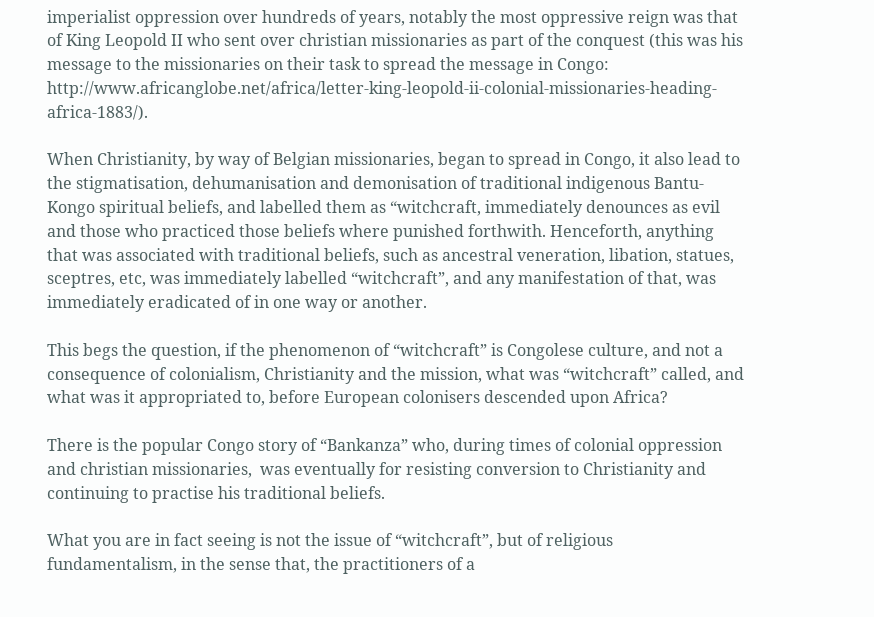imperialist oppression over hundreds of years, notably the most oppressive reign was that of King Leopold II who sent over christian missionaries as part of the conquest (this was his message to the missionaries on their task to spread the message in Congo: http://www.africanglobe.net/africa/letter-king-leopold-ii-colonial-missionaries-heading-africa-1883/).

When Christianity, by way of Belgian missionaries, began to spread in Congo, it also lead to the stigmatisation, dehumanisation and demonisation of traditional indigenous Bantu-Kongo spiritual beliefs, and labelled them as “witchcraft, immediately denounces as evil and those who practiced those beliefs where punished forthwith. Henceforth, anything that was associated with traditional beliefs, such as ancestral veneration, libation, statues, sceptres, etc, was immediately labelled “witchcraft”, and any manifestation of that, was immediately eradicated of in one way or another.

This begs the question, if the phenomenon of “witchcraft” is Congolese culture, and not a consequence of colonialism, Christianity and the mission, what was “witchcraft” called, and what was it appropriated to, before European colonisers descended upon Africa?

There is the popular Congo story of “Bankanza” who, during times of colonial oppression and christian missionaries,  was eventually for resisting conversion to Christianity and continuing to practise his traditional beliefs.

What you are in fact seeing is not the issue of “witchcraft”, but of religious fundamentalism, in the sense that, the practitioners of a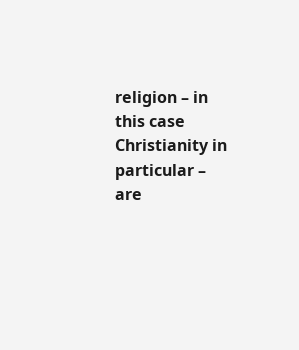religion – in this case Christianity in particular – are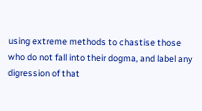using extreme methods to chastise those who do not fall into their dogma, and label any digression of that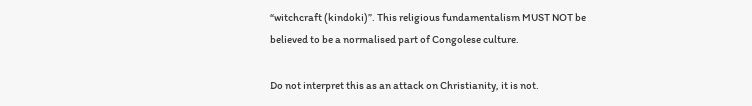“witchcraft (kindoki)”. This religious fundamentalism MUST NOT be believed to be a normalised part of Congolese culture.

Do not interpret this as an attack on Christianity, it is not.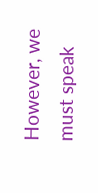However, we must speak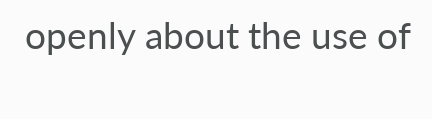openly about the use of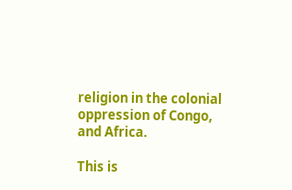religion in the colonial oppression of Congo, and Africa.

This is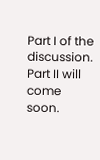Part I of the discussion. Part II will come soon.